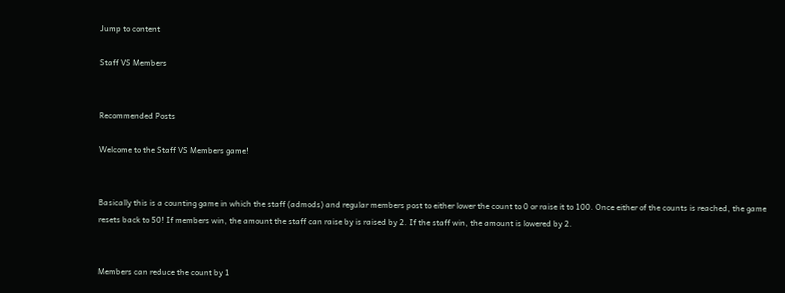Jump to content

Staff VS Members


Recommended Posts

Welcome to the Staff VS Members game!


Basically this is a counting game in which the staff (admods) and regular members post to either lower the count to 0 or raise it to 100. Once either of the counts is reached, the game resets back to 50! If members win, the amount the staff can raise by is raised by 2. If the staff win, the amount is lowered by 2.


Members can reduce the count by 1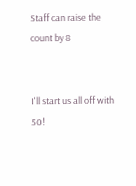Staff can raise the count by 8


I'll start us all off with 50!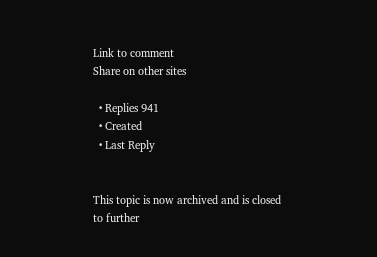Link to comment
Share on other sites

  • Replies 941
  • Created
  • Last Reply


This topic is now archived and is closed to further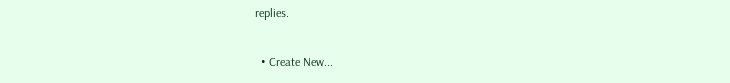replies.

  • Create New...